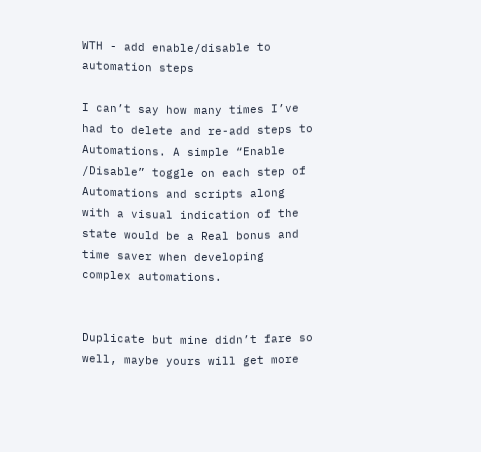WTH - add enable/disable to automation steps

I can’t say how many times I’ve had to delete and re-add steps to Automations. A simple “Enable /Disable” toggle on each step of Automations and scripts along with a visual indication of the state would be a Real bonus and time saver when developing complex automations.


Duplicate but mine didn’t fare so well, maybe yours will get more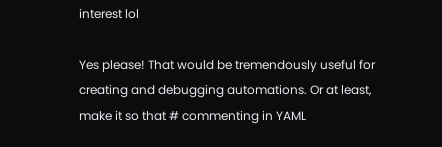interest lol

Yes please! That would be tremendously useful for creating and debugging automations. Or at least, make it so that # commenting in YAML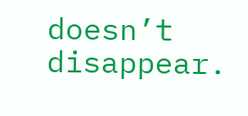doesn’t disappear.